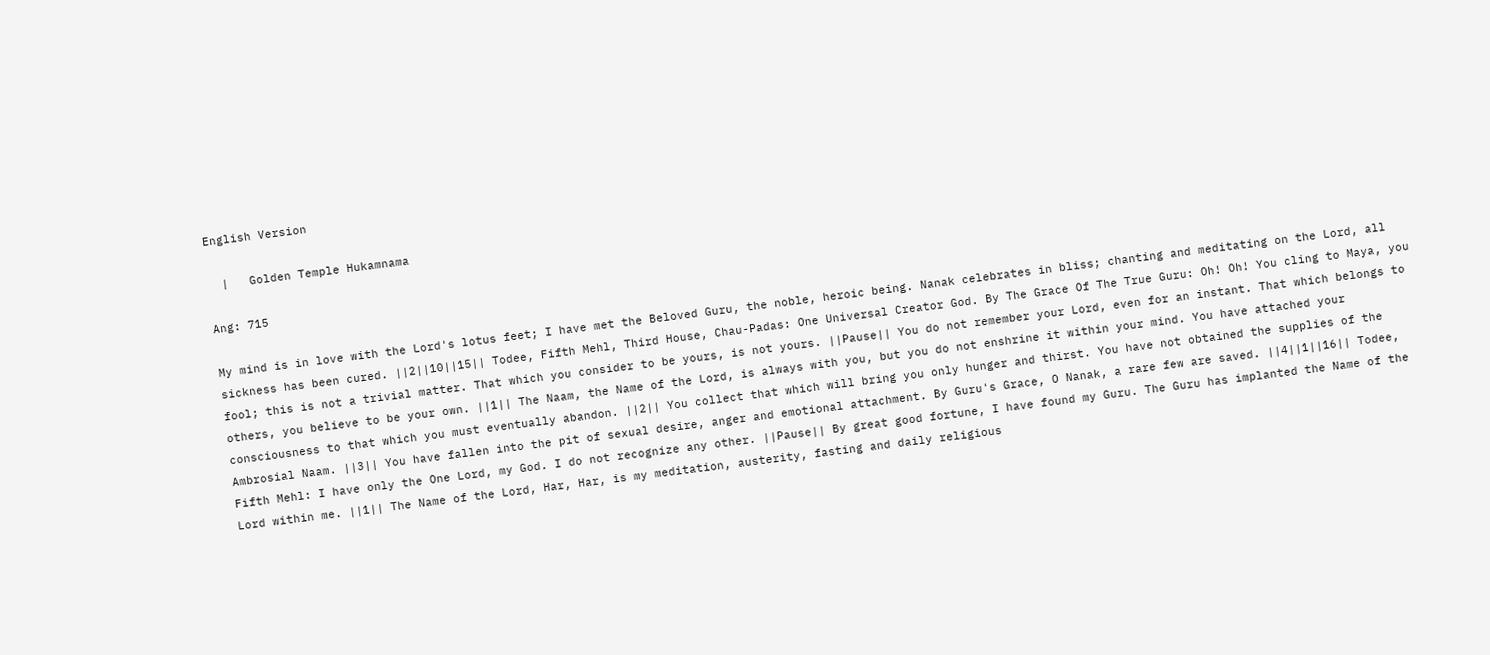English Version

  |   Golden Temple Hukamnama

Ang: 715

My mind is in love with the Lord's lotus feet; I have met the Beloved Guru, the noble, heroic being. Nanak celebrates in bliss; chanting and meditating on the Lord, all sickness has been cured. ||2||10||15|| Todee, Fifth Mehl, Third House, Chau-Padas: One Universal Creator God. By The Grace Of The True Guru: Oh! Oh! You cling to Maya, you fool; this is not a trivial matter. That which you consider to be yours, is not yours. ||Pause|| You do not remember your Lord, even for an instant. That which belongs to others, you believe to be your own. ||1|| The Naam, the Name of the Lord, is always with you, but you do not enshrine it within your mind. You have attached your consciousness to that which you must eventually abandon. ||2|| You collect that which will bring you only hunger and thirst. You have not obtained the supplies of the Ambrosial Naam. ||3|| You have fallen into the pit of sexual desire, anger and emotional attachment. By Guru's Grace, O Nanak, a rare few are saved. ||4||1||16|| Todee, Fifth Mehl: I have only the One Lord, my God. I do not recognize any other. ||Pause|| By great good fortune, I have found my Guru. The Guru has implanted the Name of the Lord within me. ||1|| The Name of the Lord, Har, Har, is my meditation, austerity, fasting and daily religious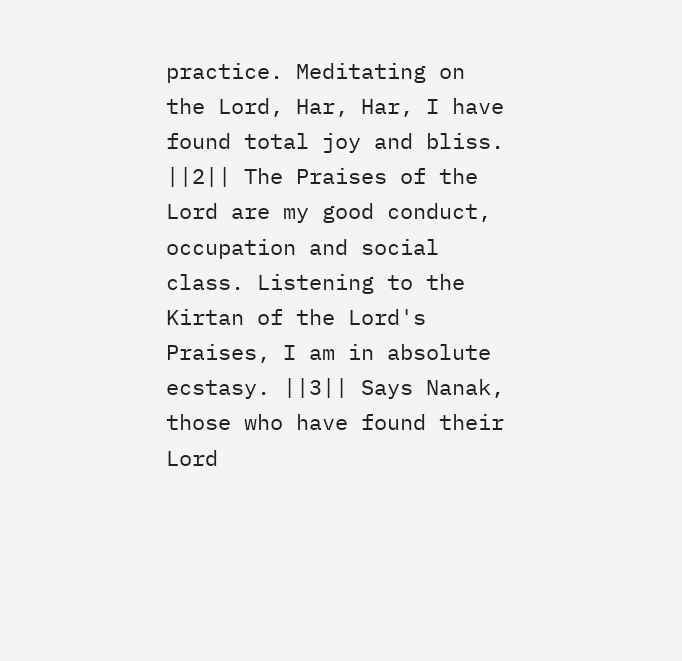practice. Meditating on the Lord, Har, Har, I have found total joy and bliss. ||2|| The Praises of the Lord are my good conduct, occupation and social class. Listening to the Kirtan of the Lord's Praises, I am in absolute ecstasy. ||3|| Says Nanak, those who have found their Lord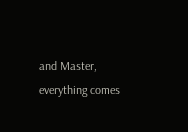and Master, everything comes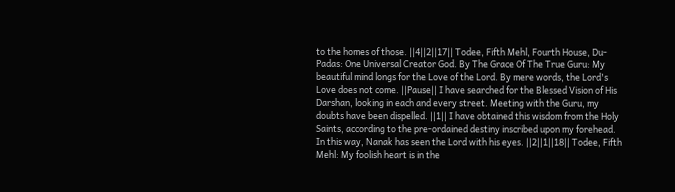to the homes of those. ||4||2||17|| Todee, Fifth Mehl, Fourth House, Du-Padas: One Universal Creator God. By The Grace Of The True Guru: My beautiful mind longs for the Love of the Lord. By mere words, the Lord's Love does not come. ||Pause|| I have searched for the Blessed Vision of His Darshan, looking in each and every street. Meeting with the Guru, my doubts have been dispelled. ||1|| I have obtained this wisdom from the Holy Saints, according to the pre-ordained destiny inscribed upon my forehead. In this way, Nanak has seen the Lord with his eyes. ||2||1||18|| Todee, Fifth Mehl: My foolish heart is in the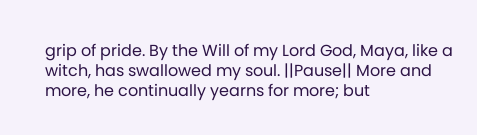grip of pride. By the Will of my Lord God, Maya, like a witch, has swallowed my soul. ||Pause|| More and more, he continually yearns for more; but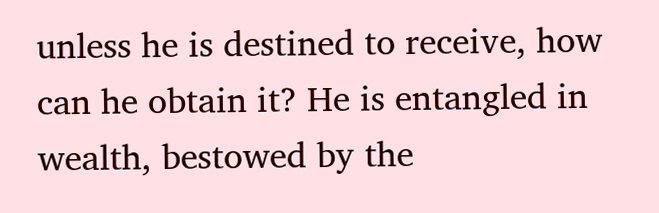unless he is destined to receive, how can he obtain it? He is entangled in wealth, bestowed by the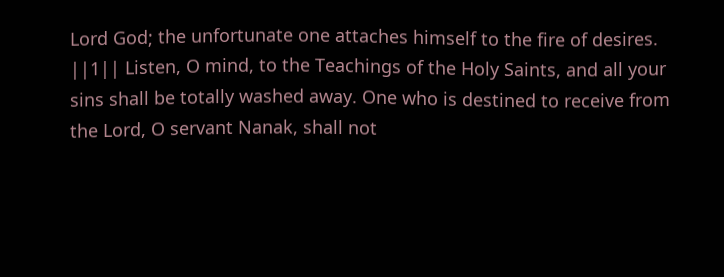Lord God; the unfortunate one attaches himself to the fire of desires. ||1|| Listen, O mind, to the Teachings of the Holy Saints, and all your sins shall be totally washed away. One who is destined to receive from the Lord, O servant Nanak, shall not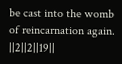be cast into the womb of reincarnation again. ||2||2||19||